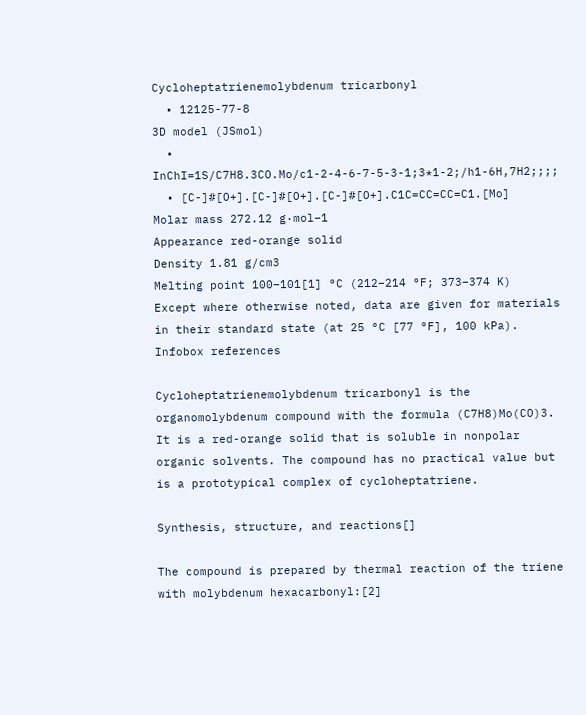Cycloheptatrienemolybdenum tricarbonyl
  • 12125-77-8
3D model (JSmol)
  • InChI=1S/C7H8.3CO.Mo/c1-2-4-6-7-5-3-1;3*1-2;/h1-6H,7H2;;;;
  • [C-]#[O+].[C-]#[O+].[C-]#[O+].C1C=CC=CC=C1.[Mo]
Molar mass 272.12 g·mol−1
Appearance red-orange solid
Density 1.81 g/cm3
Melting point 100–101[1] °C (212–214 °F; 373–374 K)
Except where otherwise noted, data are given for materials in their standard state (at 25 °C [77 °F], 100 kPa).
Infobox references

Cycloheptatrienemolybdenum tricarbonyl is the organomolybdenum compound with the formula (C7H8)Mo(CO)3. It is a red-orange solid that is soluble in nonpolar organic solvents. The compound has no practical value but is a prototypical complex of cycloheptatriene.

Synthesis, structure, and reactions[]

The compound is prepared by thermal reaction of the triene with molybdenum hexacarbonyl:[2]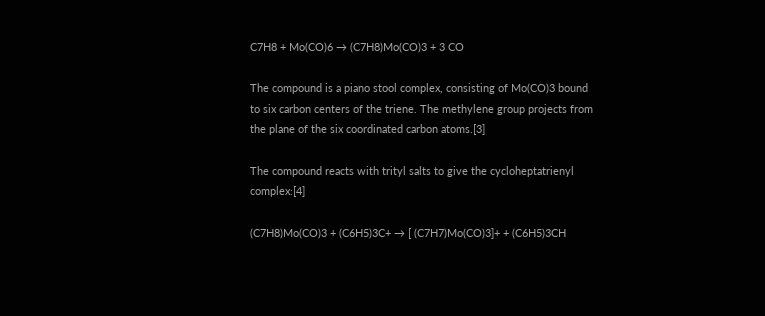C7H8 + Mo(CO)6 → (C7H8)Mo(CO)3 + 3 CO

The compound is a piano stool complex, consisting of Mo(CO)3 bound to six carbon centers of the triene. The methylene group projects from the plane of the six coordinated carbon atoms.[3]

The compound reacts with trityl salts to give the cycloheptatrienyl complex:[4]

(C7H8)Mo(CO)3 + (C6H5)3C+ → [ (C7H7)Mo(CO)3]+ + (C6H5)3CH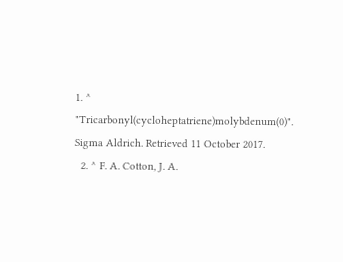1. ^ "Tricarbonyl(cycloheptatriene)molybdenum(0)". Sigma Aldrich. Retrieved 11 October 2017.
  2. ^ F. A. Cotton, J. A.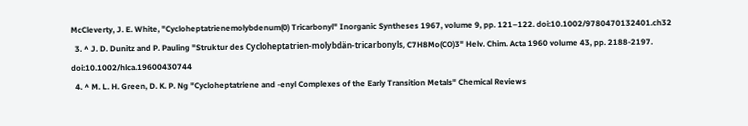McCleverty, J. E. White, "Cycloheptatrienemolybdenum(0) Tricarbonyl" Inorganic Syntheses 1967, volume 9, pp. 121–122. doi:10.1002/9780470132401.ch32
  3. ^ J. D. Dunitz and P. Pauling "Struktur des Cycloheptatrien-molybdän-tricarbonyls, C7H8Mo(CO)3" Helv. Chim. Acta 1960 volume 43, pp. 2188-2197. doi:10.1002/hlca.19600430744
  4. ^ M. L. H. Green, D. K. P. Ng "Cycloheptatriene and -enyl Complexes of the Early Transition Metals" Chemical Reviews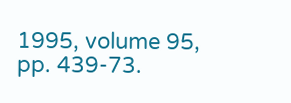1995, volume 95, pp. 439-73.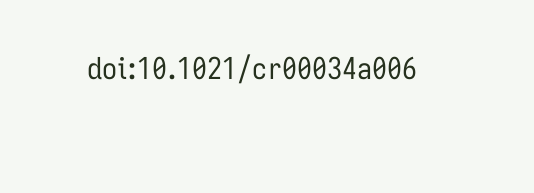doi:10.1021/cr00034a006